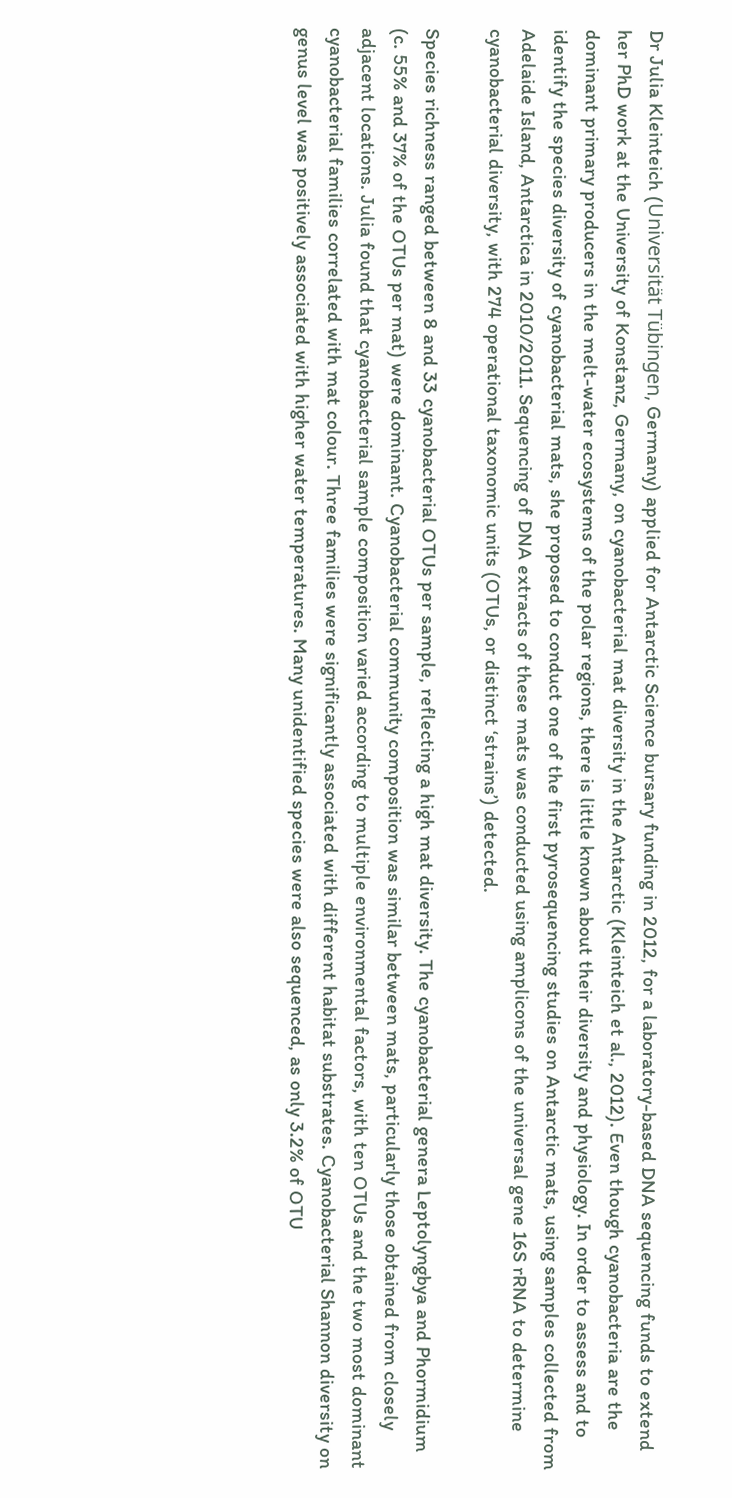Dr Julia Kleinteich (Universität Tübingen, Germany) applied for Antarctic Science bursary funding in 2012, for a laboratory-based DNA sequencing funds to extend her PhD work at the University of Konstanz, Germany, on cyanobacterial mat diversity in the Antarctic (Kleinteich et al., 2012). Even though cyanobacteria are the dominant primary producers in the melt-water ecosystems of the polar regions, there is little known about their diversity and physiology. In order to assess and to identify the species diversity of cyanobacterial mats, she proposed to conduct one of the first pyrosequencing studies on Antarctic mats, using samples collected from Adelaide Island, Antarctica in 2010/2011. Sequencing of DNA extracts of these mats was conducted using amplicons of the universal gene 16S rRNA to determine cyanobacterial diversity, with 274 operational taxonomic units (OTUs, or distinct ‘strains’) detected.

Species richness ranged between 8 and 33 cyanobacterial OTUs per sample, reflecting a high mat diversity. The cyanobacterial genera Leptolyngbya and Phormidium (c. 55% and 37% of the OTUs per mat) were dominant. Cyanobacterial community composition was similar between mats, particularly those obtained from closely adjacent locations. Julia found that cyanobacterial sample composition varied according to multiple environmental factors, with ten OTUs and the two most dominant cyanobacterial families correlated with mat colour. Three families were significantly associated with different habitat substrates. Cyanobacterial Shannon diversity on genus level was positively associated with higher water temperatures. Many unidentified species were also sequenced, as only 3.2% of OTU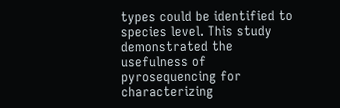types could be identified to species level. This study demonstrated the usefulness of pyrosequencing for characterizing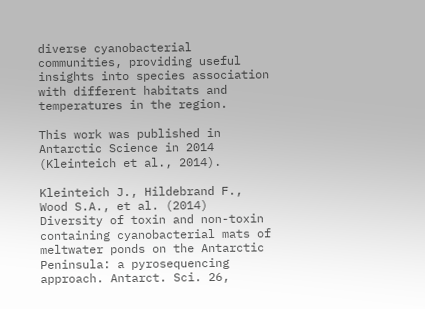diverse cyanobacterial communities, providing useful insights into species association with different habitats and temperatures in the region.

This work was published in Antarctic Science in 2014 (Kleinteich et al., 2014).

Kleinteich J., Hildebrand F., Wood S.A., et al. (2014) Diversity of toxin and non-toxin containing cyanobacterial mats of meltwater ponds on the Antarctic Peninsula: a pyrosequencing approach. Antarct. Sci. 26,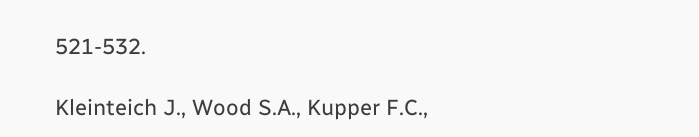521-532.

Kleinteich J., Wood S.A., Kupper F.C.,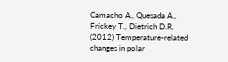Camacho A., Quesada A., Frickey T., Dietrich D.R. (2012) Temperature-related changes in polar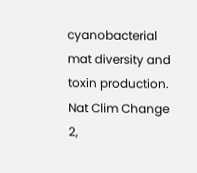cyanobacterial mat diversity and toxin production. Nat Clim Change 2,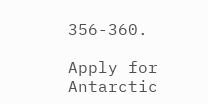356-360.

Apply for Antarctic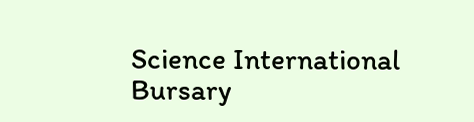Science International Bursary